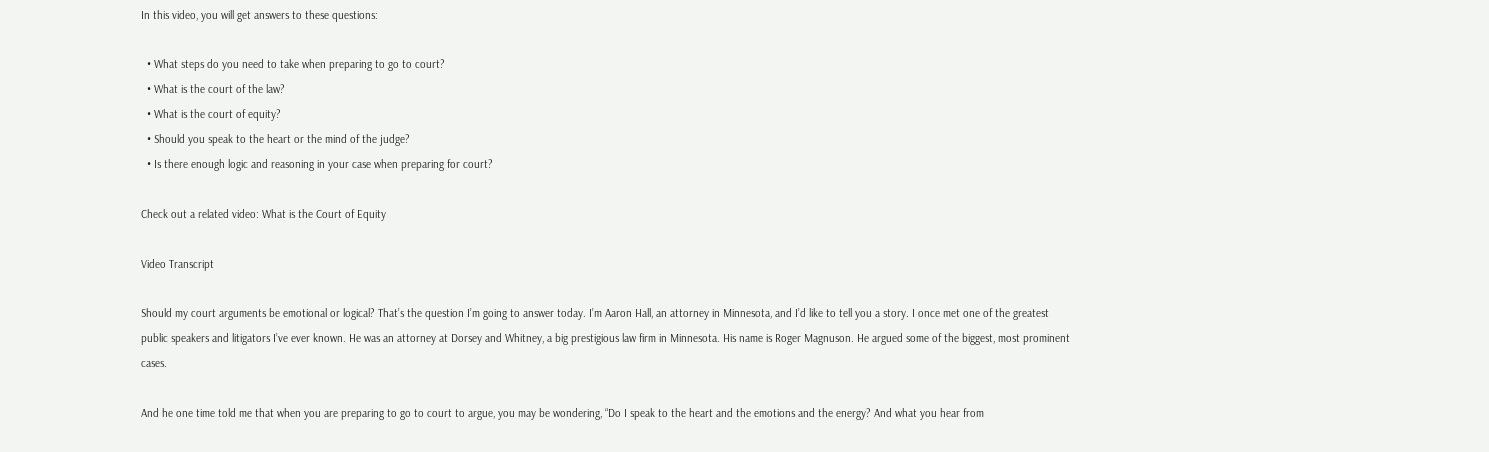In this video, you will get answers to these questions:

  • What steps do you need to take when preparing to go to court?
  • What is the court of the law?
  • What is the court of equity?
  • Should you speak to the heart or the mind of the judge?
  • Is there enough logic and reasoning in your case when preparing for court?

Check out a related video: What is the Court of Equity

Video Transcript

Should my court arguments be emotional or logical? That’s the question I’m going to answer today. I’m Aaron Hall, an attorney in Minnesota, and I’d like to tell you a story. I once met one of the greatest public speakers and litigators I’ve ever known. He was an attorney at Dorsey and Whitney, a big prestigious law firm in Minnesota. His name is Roger Magnuson. He argued some of the biggest, most prominent cases.

And he one time told me that when you are preparing to go to court to argue, you may be wondering, “Do I speak to the heart and the emotions and the energy? And what you hear from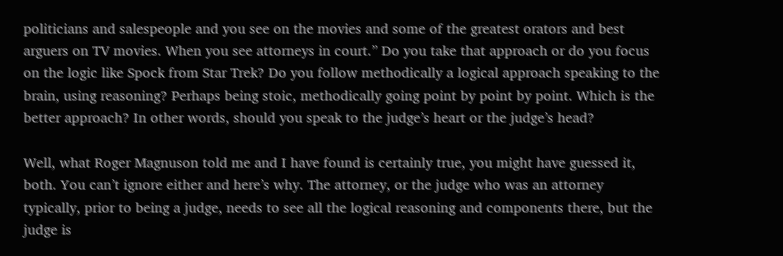politicians and salespeople and you see on the movies and some of the greatest orators and best arguers on TV movies. When you see attorneys in court.” Do you take that approach or do you focus on the logic like Spock from Star Trek? Do you follow methodically a logical approach speaking to the brain, using reasoning? Perhaps being stoic, methodically going point by point by point. Which is the better approach? In other words, should you speak to the judge’s heart or the judge’s head?

Well, what Roger Magnuson told me and I have found is certainly true, you might have guessed it, both. You can’t ignore either and here’s why. The attorney, or the judge who was an attorney typically, prior to being a judge, needs to see all the logical reasoning and components there, but the judge is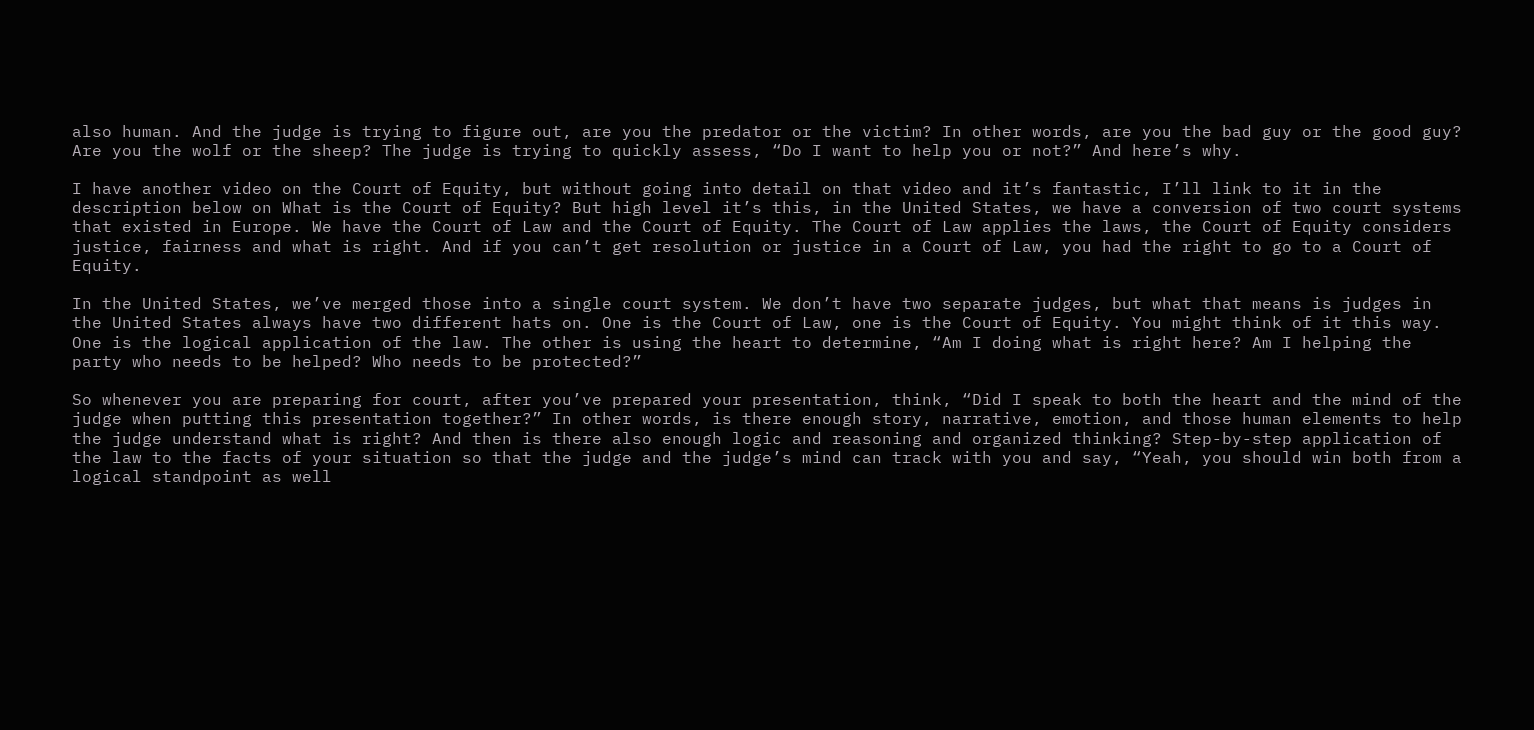also human. And the judge is trying to figure out, are you the predator or the victim? In other words, are you the bad guy or the good guy? Are you the wolf or the sheep? The judge is trying to quickly assess, “Do I want to help you or not?” And here’s why.

I have another video on the Court of Equity, but without going into detail on that video and it’s fantastic, I’ll link to it in the description below on What is the Court of Equity? But high level it’s this, in the United States, we have a conversion of two court systems that existed in Europe. We have the Court of Law and the Court of Equity. The Court of Law applies the laws, the Court of Equity considers justice, fairness and what is right. And if you can’t get resolution or justice in a Court of Law, you had the right to go to a Court of Equity.

In the United States, we’ve merged those into a single court system. We don’t have two separate judges, but what that means is judges in the United States always have two different hats on. One is the Court of Law, one is the Court of Equity. You might think of it this way. One is the logical application of the law. The other is using the heart to determine, “Am I doing what is right here? Am I helping the party who needs to be helped? Who needs to be protected?”

So whenever you are preparing for court, after you’ve prepared your presentation, think, “Did I speak to both the heart and the mind of the judge when putting this presentation together?” In other words, is there enough story, narrative, emotion, and those human elements to help the judge understand what is right? And then is there also enough logic and reasoning and organized thinking? Step-by-step application of the law to the facts of your situation so that the judge and the judge’s mind can track with you and say, “Yeah, you should win both from a logical standpoint as well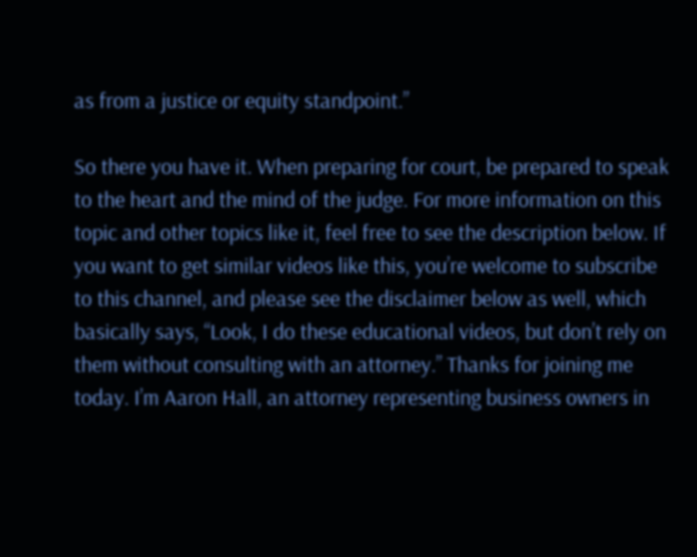as from a justice or equity standpoint.”

So there you have it. When preparing for court, be prepared to speak to the heart and the mind of the judge. For more information on this topic and other topics like it, feel free to see the description below. If you want to get similar videos like this, you’re welcome to subscribe to this channel, and please see the disclaimer below as well, which basically says, “Look, I do these educational videos, but don’t rely on them without consulting with an attorney.” Thanks for joining me today. I’m Aaron Hall, an attorney representing business owners in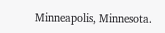Minneapolis, Minnesota.